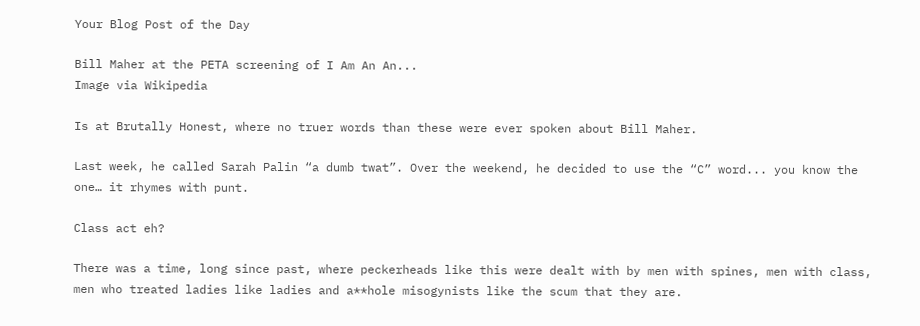Your Blog Post of the Day

Bill Maher at the PETA screening of I Am An An...
Image via Wikipedia

Is at Brutally Honest, where no truer words than these were ever spoken about Bill Maher.

Last week, he called Sarah Palin “a dumb twat”. Over the weekend, he decided to use the “C” word... you know the one… it rhymes with punt.

Class act eh?

There was a time, long since past, where peckerheads like this were dealt with by men with spines, men with class, men who treated ladies like ladies and a**hole misogynists like the scum that they are.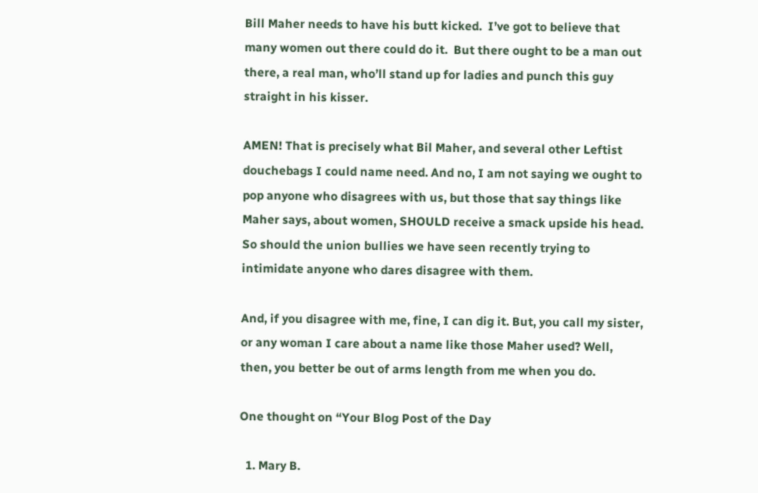Bill Maher needs to have his butt kicked.  I’ve got to believe that many women out there could do it.  But there ought to be a man out there, a real man, who’ll stand up for ladies and punch this guy straight in his kisser.

AMEN! That is precisely what Bil Maher, and several other Leftist douchebags I could name need. And no, I am not saying we ought to pop anyone who disagrees with us, but those that say things like Maher says, about women, SHOULD receive a smack upside his head. So should the union bullies we have seen recently trying to intimidate anyone who dares disagree with them.

And, if you disagree with me, fine, I can dig it. But, you call my sister, or any woman I care about a name like those Maher used? Well, then, you better be out of arms length from me when you do.

One thought on “Your Blog Post of the Day

  1. Mary B.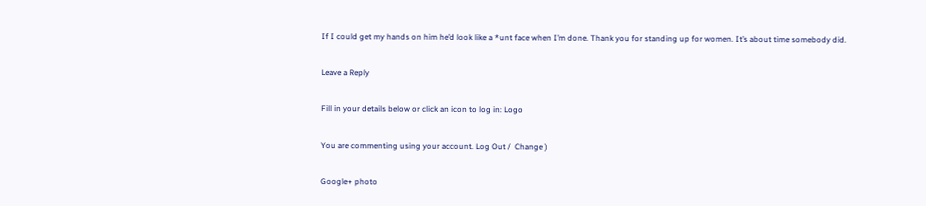If I could get my hands on him he’d look like a *unt face when I’m done. Thank you for standing up for women. It’s about time somebody did.

Leave a Reply

Fill in your details below or click an icon to log in: Logo

You are commenting using your account. Log Out /  Change )

Google+ photo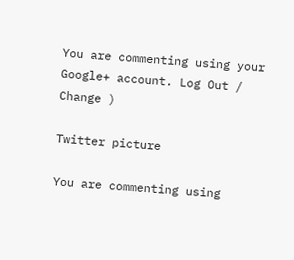You are commenting using your Google+ account. Log Out /  Change )

Twitter picture

You are commenting using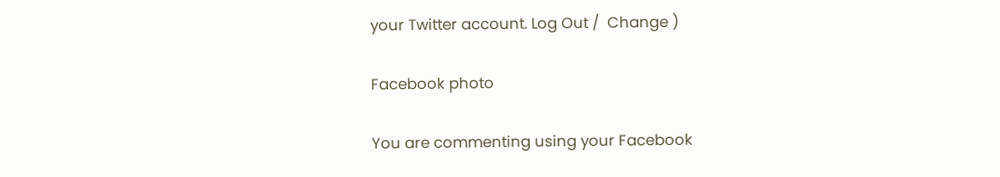your Twitter account. Log Out /  Change )

Facebook photo

You are commenting using your Facebook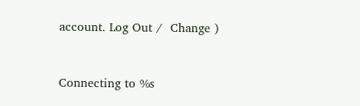account. Log Out /  Change )


Connecting to %s